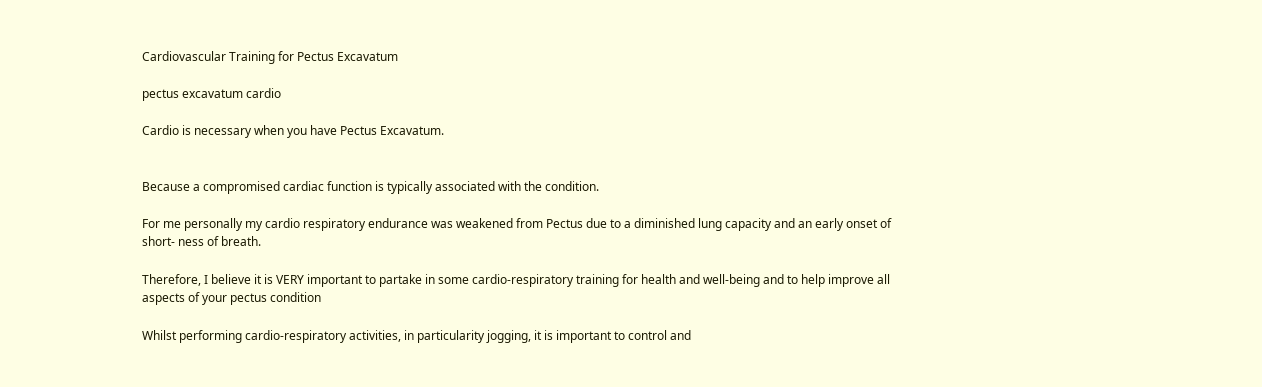Cardiovascular Training for Pectus Excavatum

pectus excavatum cardio

Cardio is necessary when you have Pectus Excavatum.


Because a compromised cardiac function is typically associated with the condition.

For me personally my cardio respiratory endurance was weakened from Pectus due to a diminished lung capacity and an early onset of short- ness of breath.

Therefore, I believe it is VERY important to partake in some cardio-respiratory training for health and well-being and to help improve all aspects of your pectus condition

Whilst performing cardio-respiratory activities, in particularity jogging, it is important to control and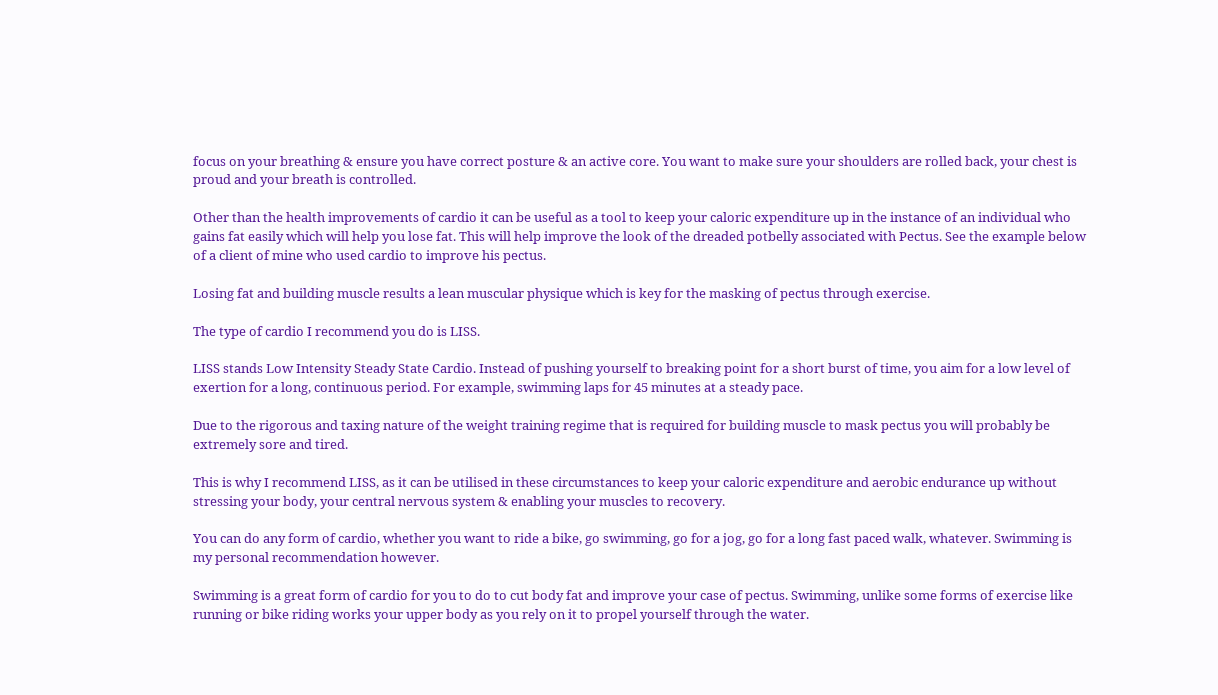focus on your breathing & ensure you have correct posture & an active core. You want to make sure your shoulders are rolled back, your chest is proud and your breath is controlled.

Other than the health improvements of cardio it can be useful as a tool to keep your caloric expenditure up in the instance of an individual who gains fat easily which will help you lose fat. This will help improve the look of the dreaded potbelly associated with Pectus. See the example below of a client of mine who used cardio to improve his pectus.

Losing fat and building muscle results a lean muscular physique which is key for the masking of pectus through exercise.

The type of cardio I recommend you do is LISS.

LISS stands Low Intensity Steady State Cardio. Instead of pushing yourself to breaking point for a short burst of time, you aim for a low level of exertion for a long, continuous period. For example, swimming laps for 45 minutes at a steady pace.

Due to the rigorous and taxing nature of the weight training regime that is required for building muscle to mask pectus you will probably be extremely sore and tired.

This is why I recommend LISS, as it can be utilised in these circumstances to keep your caloric expenditure and aerobic endurance up without stressing your body, your central nervous system & enabling your muscles to recovery.

You can do any form of cardio, whether you want to ride a bike, go swimming, go for a jog, go for a long fast paced walk, whatever. Swimming is my personal recommendation however.

Swimming is a great form of cardio for you to do to cut body fat and improve your case of pectus. Swimming, unlike some forms of exercise like running or bike riding works your upper body as you rely on it to propel yourself through the water.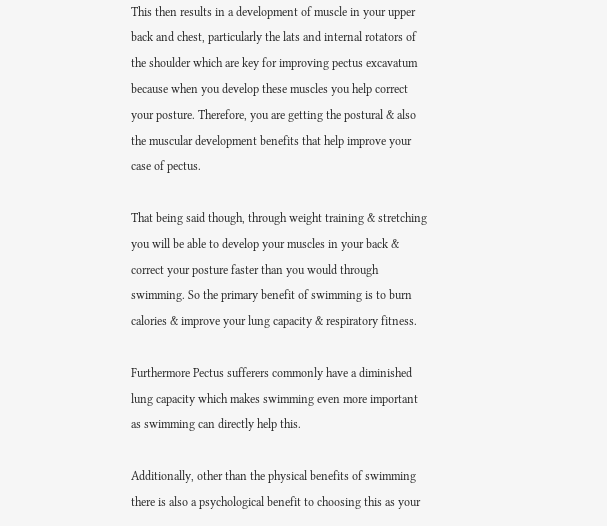This then results in a development of muscle in your upper back and chest, particularly the lats and internal rotators of the shoulder which are key for improving pectus excavatum because when you develop these muscles you help correct your posture. Therefore, you are getting the postural & also the muscular development benefits that help improve your case of pectus.

That being said though, through weight training & stretching you will be able to develop your muscles in your back & correct your posture faster than you would through swimming. So the primary benefit of swimming is to burn calories & improve your lung capacity & respiratory fitness.

Furthermore Pectus sufferers commonly have a diminished lung capacity which makes swimming even more important as swimming can directly help this.

Additionally, other than the physical benefits of swimming there is also a psychological benefit to choosing this as your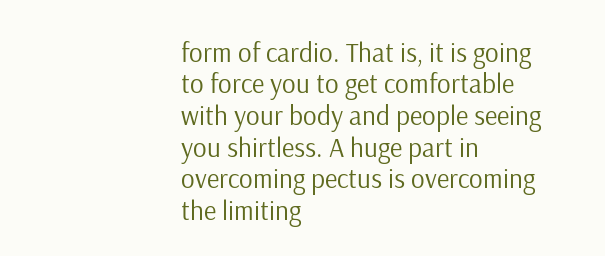form of cardio. That is, it is going to force you to get comfortable with your body and people seeing you shirtless. A huge part in overcoming pectus is overcoming the limiting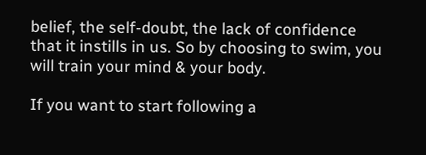belief, the self-doubt, the lack of confidence that it instills in us. So by choosing to swim, you will train your mind & your body.

If you want to start following a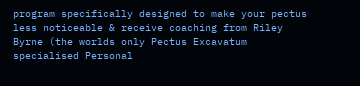program specifically designed to make your pectus less noticeable & receive coaching from Riley Byrne (the worlds only Pectus Excavatum specialised Personal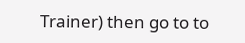Trainer) then go to to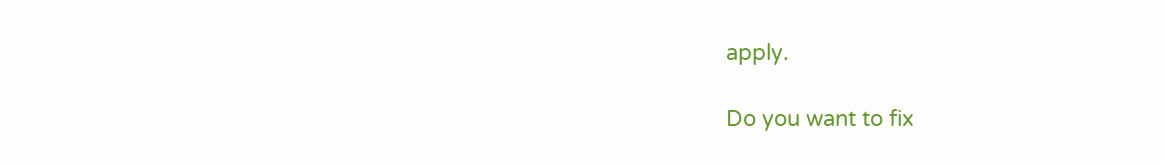apply.

Do you want to fix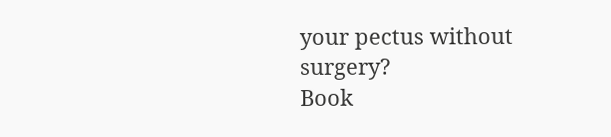your pectus without surgery?
Book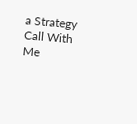a Strategy Call With Me